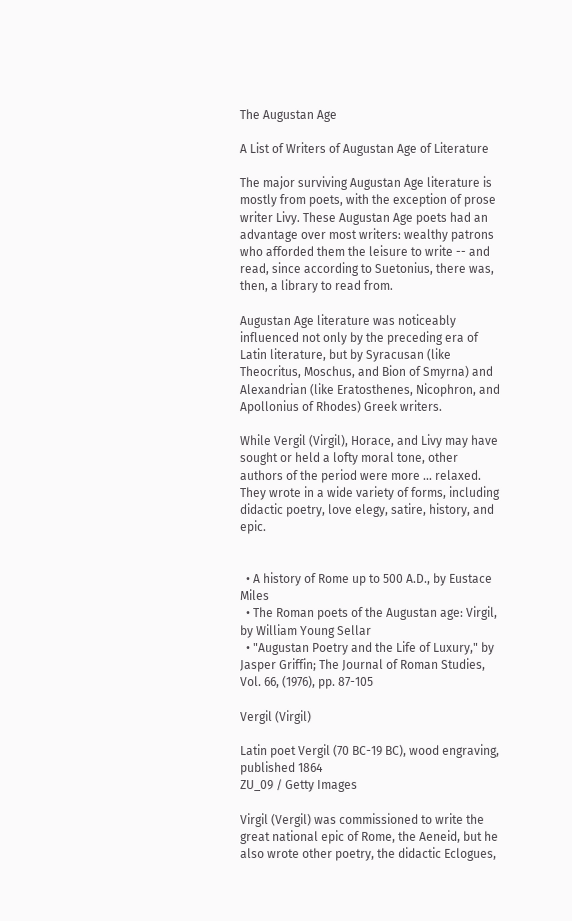The Augustan Age

A List of Writers of Augustan Age of Literature

The major surviving Augustan Age literature is mostly from poets, with the exception of prose writer Livy. These Augustan Age poets had an advantage over most writers: wealthy patrons who afforded them the leisure to write -- and read, since according to Suetonius, there was, then, a library to read from.

Augustan Age literature was noticeably influenced not only by the preceding era of Latin literature, but by Syracusan (like Theocritus, Moschus, and Bion of Smyrna) and Alexandrian (like Eratosthenes, Nicophron, and Apollonius of Rhodes) Greek writers.

While Vergil (Virgil), Horace, and Livy may have sought or held a lofty moral tone, other authors of the period were more ... relaxed. They wrote in a wide variety of forms, including didactic poetry, love elegy, satire, history, and epic.


  • A history of Rome up to 500 A.D., by Eustace Miles
  • The Roman poets of the Augustan age: Virgil, by William Young Sellar
  • "Augustan Poetry and the Life of Luxury," by Jasper Griffin; The Journal of Roman Studies, Vol. 66, (1976), pp. 87-105

Vergil (Virgil)

Latin poet Vergil (70 BC-19 BC), wood engraving, published 1864
ZU_09 / Getty Images

Virgil (Vergil) was commissioned to write the great national epic of Rome, the Aeneid, but he also wrote other poetry, the didactic Eclogues,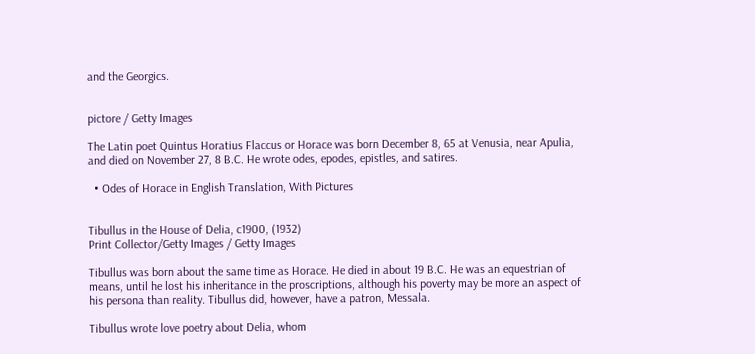and the Georgics.


pictore / Getty Images

The Latin poet Quintus Horatius Flaccus or Horace was born December 8, 65 at Venusia, near Apulia, and died on November 27, 8 B.C. He wrote odes, epodes, epistles, and satires.

  • Odes of Horace in English Translation, With Pictures


Tibullus in the House of Delia, c1900, (1932)
Print Collector/Getty Images / Getty Images

Tibullus was born about the same time as Horace. He died in about 19 B.C. He was an equestrian of means, until he lost his inheritance in the proscriptions, although his poverty may be more an aspect of his persona than reality. Tibullus did, however, have a patron, Messala.

Tibullus wrote love poetry about Delia, whom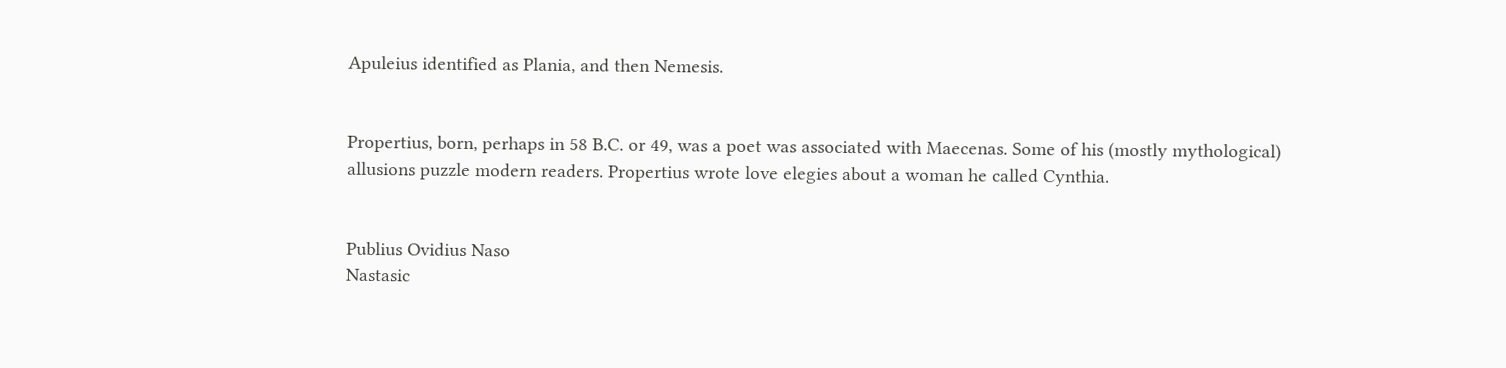Apuleius identified as Plania, and then Nemesis.


Propertius, born, perhaps in 58 B.C. or 49, was a poet was associated with Maecenas. Some of his (mostly mythological) allusions puzzle modern readers. Propertius wrote love elegies about a woman he called Cynthia.


Publius Ovidius Naso
Nastasic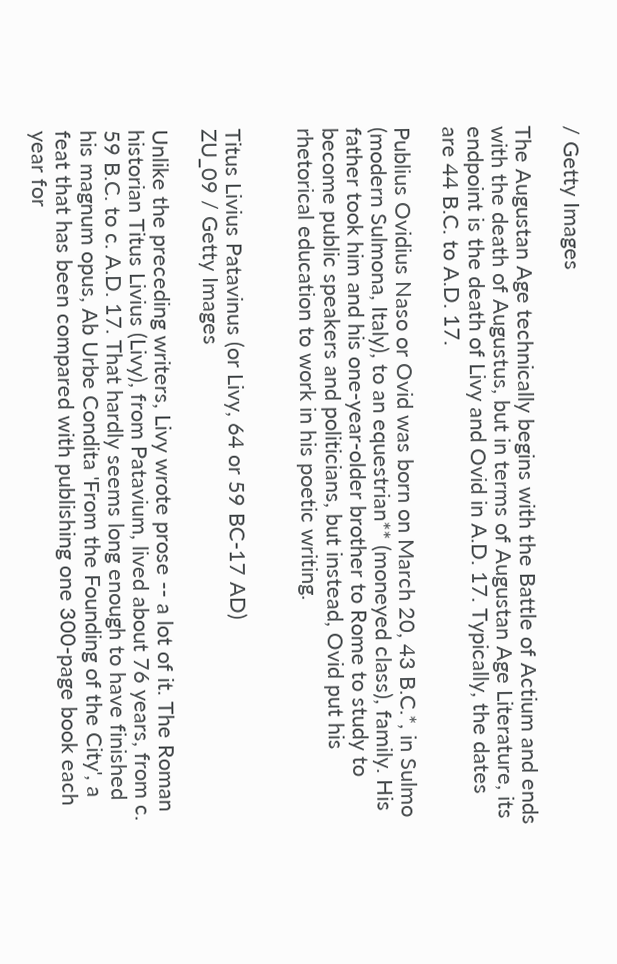/ Getty Images

The Augustan Age technically begins with the Battle of Actium and ends with the death of Augustus, but in terms of Augustan Age Literature, its endpoint is the death of Livy and Ovid in A.D. 17. Typically, the dates are 44 B.C. to A.D. 17.

Publius Ovidius Naso or Ovid was born on March 20, 43 B.C.*, in Sulmo (modern Sulmona, Italy), to an equestrian** (moneyed class), family. His father took him and his one-year-older brother to Rome to study to become public speakers and politicians, but instead, Ovid put his rhetorical education to work in his poetic writing.


Titus Livius Patavinus (or Livy, 64 or 59 BC-17 AD)
ZU_09 / Getty Images

Unlike the preceding writers, Livy wrote prose -- a lot of it. The Roman historian Titus Livius (Livy), from Patavium, lived about 76 years, from c. 59 B.C. to c. A.D. 17. That hardly seems long enough to have finished his magnum opus, Ab Urbe Condita 'From the Founding of the City', a feat that has been compared with publishing one 300-page book each year for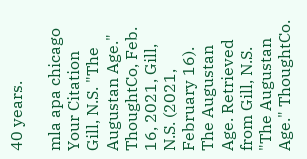40 years.

mla apa chicago
Your Citation
Gill, N.S. "The Augustan Age." ThoughtCo, Feb. 16, 2021, Gill, N.S. (2021, February 16). The Augustan Age. Retrieved from Gill, N.S. "The Augustan Age." ThoughtCo.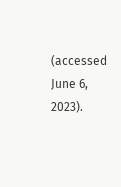(accessed June 6, 2023).